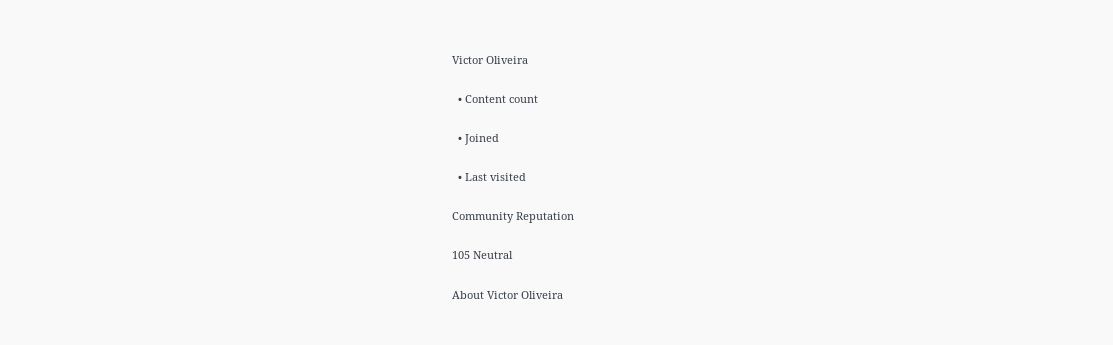Victor Oliveira

  • Content count

  • Joined

  • Last visited

Community Reputation

105 Neutral

About Victor Oliveira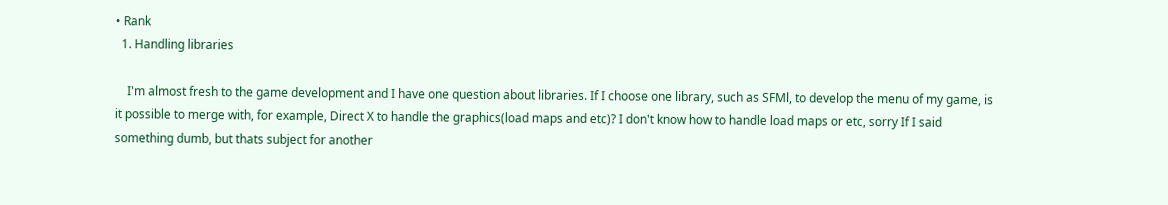• Rank
  1. Handling libraries

    I'm almost fresh to the game development and I have one question about libraries. If I choose one library, such as SFMl, to develop the menu of my game, is it possible to merge with, for example, Direct X to handle the graphics(load maps and etc)? I don't know how to handle load maps or etc, sorry If I said something dumb, but thats subject for another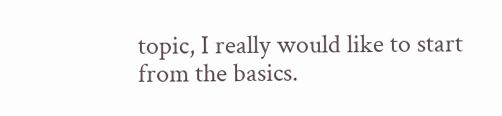topic, I really would like to start from the basics.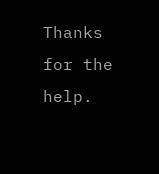Thanks for the help.